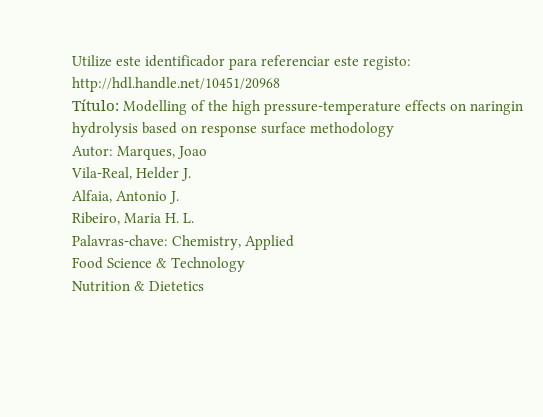Utilize este identificador para referenciar este registo: http://hdl.handle.net/10451/20968
Título: Modelling of the high pressure-temperature effects on naringin hydrolysis based on response surface methodology
Autor: Marques, Joao
Vila-Real, Helder J.
Alfaia, Antonio J.
Ribeiro, Maria H. L.
Palavras-chave: Chemistry, Applied
Food Science & Technology
Nutrition & Dietetics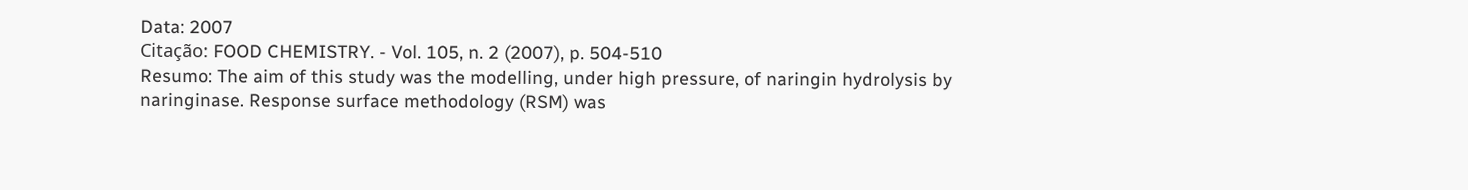Data: 2007
Citação: FOOD CHEMISTRY. - Vol. 105, n. 2 (2007), p. 504-510
Resumo: The aim of this study was the modelling, under high pressure, of naringin hydrolysis by naringinase. Response surface methodology (RSM) was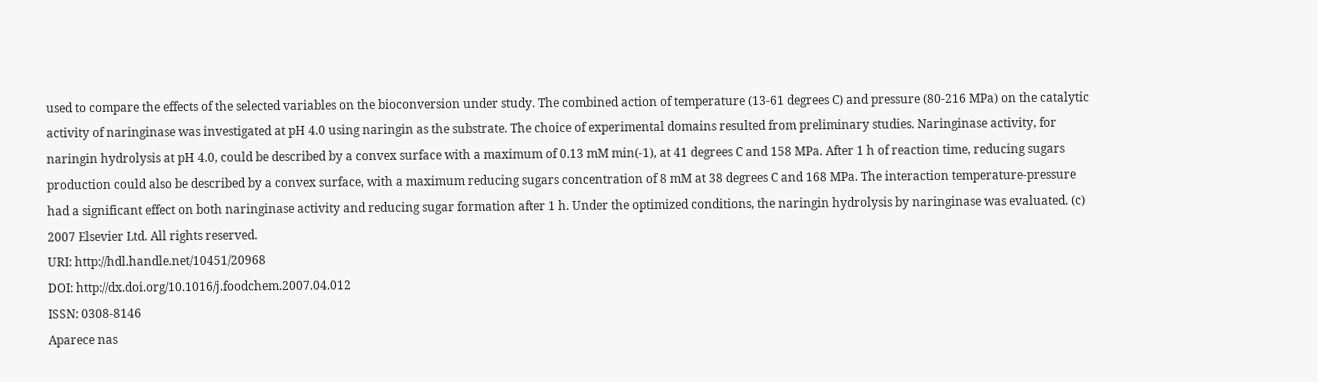used to compare the effects of the selected variables on the bioconversion under study. The combined action of temperature (13-61 degrees C) and pressure (80-216 MPa) on the catalytic activity of naringinase was investigated at pH 4.0 using naringin as the substrate. The choice of experimental domains resulted from preliminary studies. Naringinase activity, for naringin hydrolysis at pH 4.0, could be described by a convex surface with a maximum of 0.13 mM min(-1), at 41 degrees C and 158 MPa. After 1 h of reaction time, reducing sugars production could also be described by a convex surface, with a maximum reducing sugars concentration of 8 mM at 38 degrees C and 168 MPa. The interaction temperature-pressure had a significant effect on both naringinase activity and reducing sugar formation after 1 h. Under the optimized conditions, the naringin hydrolysis by naringinase was evaluated. (c) 2007 Elsevier Ltd. All rights reserved.
URI: http://hdl.handle.net/10451/20968
DOI: http://dx.doi.org/10.1016/j.foodchem.2007.04.012
ISSN: 0308-8146
Aparece nas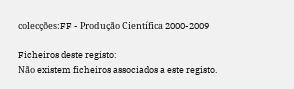colecções:FF - Produção Científica 2000-2009

Ficheiros deste registo:
Não existem ficheiros associados a este registo.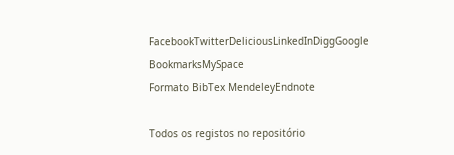FacebookTwitterDeliciousLinkedInDiggGoogle BookmarksMySpace
Formato BibTex MendeleyEndnote

Todos os registos no repositório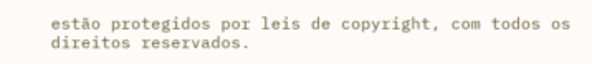estão protegidos por leis de copyright, com todos os direitos reservados.